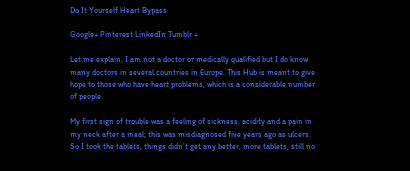Do It Yourself Heart Bypass

Google+ Pinterest LinkedIn Tumblr +

Let me explain, I am not a doctor or medically qualified but I do know many doctors in several countries in Europe. This Hub is meant to give hope to those who have heart problems, which is a considerable number of people.

My first sign of trouble was a feeling of sickness, acidity and a pain in my neck after a meal; this was misdiagnosed five years ago as ulcers. So I took the tablets, things didn’t get any better, more tablets, still no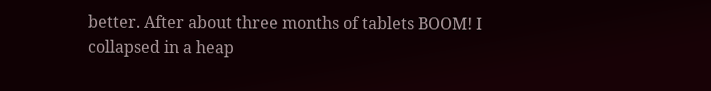better. After about three months of tablets BOOM! I collapsed in a heap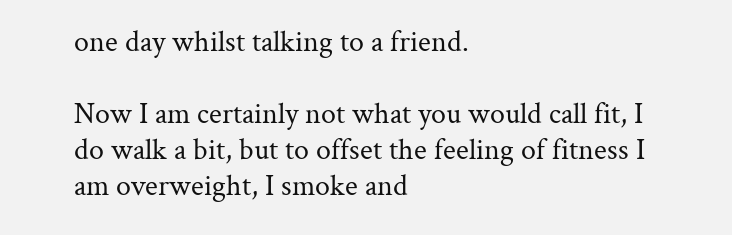one day whilst talking to a friend.

Now I am certainly not what you would call fit, I do walk a bit, but to offset the feeling of fitness I am overweight, I smoke and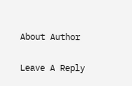About Author

Leave A Reply